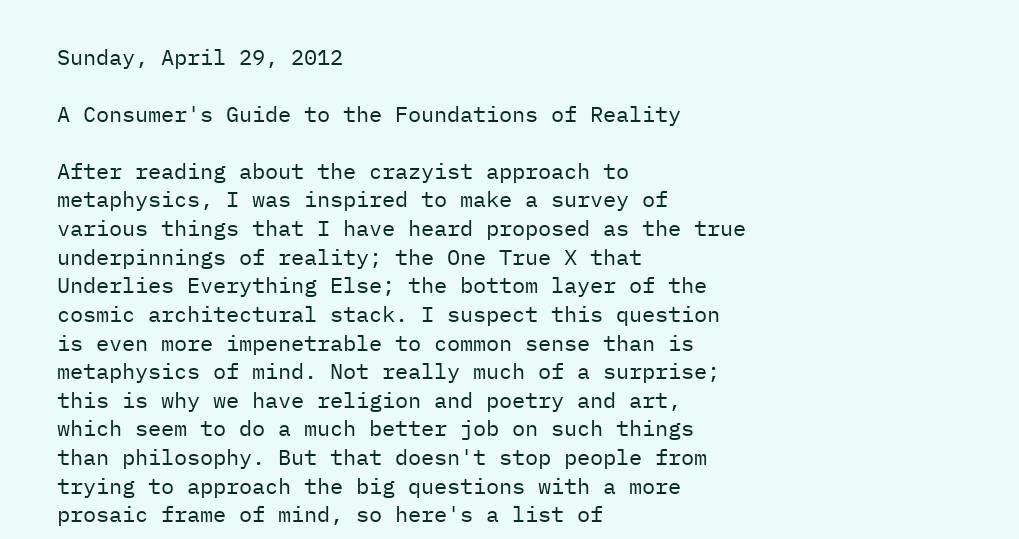Sunday, April 29, 2012

A Consumer's Guide to the Foundations of Reality

After reading about the crazyist approach to metaphysics, I was inspired to make a survey of various things that I have heard proposed as the true underpinnings of reality; the One True X that Underlies Everything Else; the bottom layer of the cosmic architectural stack. I suspect this question is even more impenetrable to common sense than is metaphysics of mind. Not really much of a surprise; this is why we have religion and poetry and art, which seem to do a much better job on such things than philosophy. But that doesn't stop people from trying to approach the big questions with a more prosaic frame of mind, so here's a list of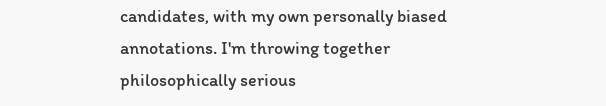candidates, with my own personally biased annotations. I'm throwing together philosophically serious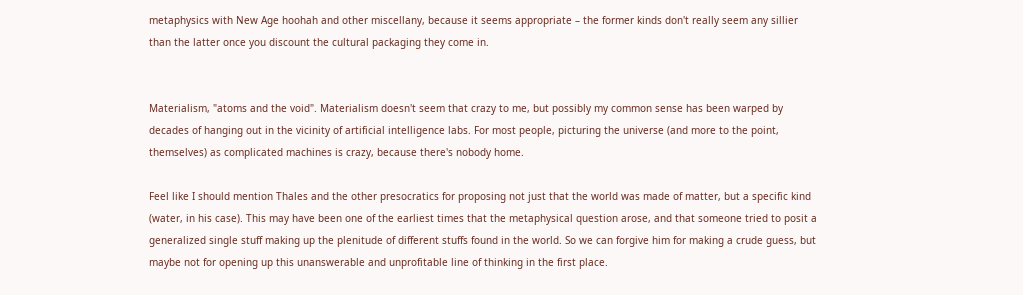metaphysics with New Age hoohah and other miscellany, because it seems appropriate – the former kinds don't really seem any sillier than the latter once you discount the cultural packaging they come in.


Materialism, "atoms and the void". Materialism doesn't seem that crazy to me, but possibly my common sense has been warped by decades of hanging out in the vicinity of artificial intelligence labs. For most people, picturing the universe (and more to the point, themselves) as complicated machines is crazy, because there's nobody home.

Feel like I should mention Thales and the other presocratics for proposing not just that the world was made of matter, but a specific kind (water, in his case). This may have been one of the earliest times that the metaphysical question arose, and that someone tried to posit a generalized single stuff making up the plenitude of different stuffs found in the world. So we can forgive him for making a crude guess, but maybe not for opening up this unanswerable and unprofitable line of thinking in the first place.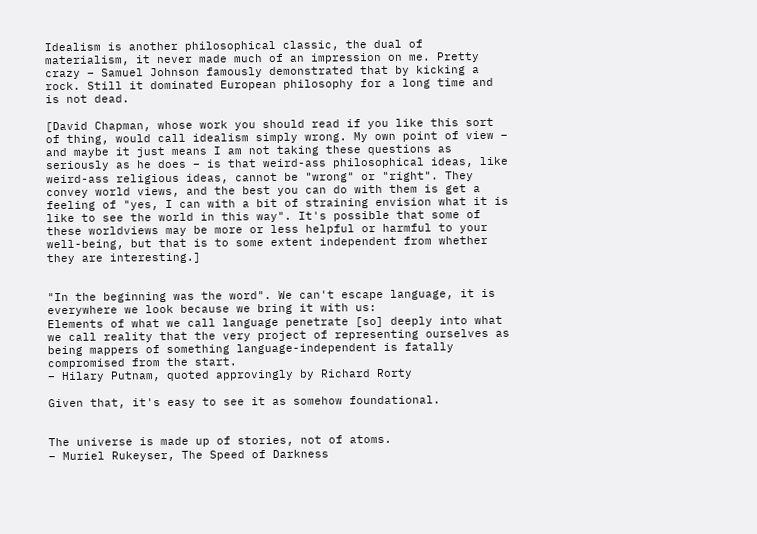Idealism is another philosophical classic, the dual of materialism, it never made much of an impression on me. Pretty crazy – Samuel Johnson famously demonstrated that by kicking a rock. Still it dominated European philosophy for a long time and is not dead.

[David Chapman, whose work you should read if you like this sort of thing, would call idealism simply wrong. My own point of view – and maybe it just means I am not taking these questions as seriously as he does – is that weird-ass philosophical ideas, like weird-ass religious ideas, cannot be "wrong" or "right". They convey world views, and the best you can do with them is get a feeling of "yes, I can with a bit of straining envision what it is like to see the world in this way". It's possible that some of these worldviews may be more or less helpful or harmful to your well-being, but that is to some extent independent from whether they are interesting.]


"In the beginning was the word". We can't escape language, it is everywhere we look because we bring it with us:
Elements of what we call language penetrate [so] deeply into what we call reality that the very project of representing ourselves as being mappers of something language-independent is fatally compromised from the start.
– Hilary Putnam, quoted approvingly by Richard Rorty

Given that, it's easy to see it as somehow foundational.


The universe is made up of stories, not of atoms.
– Muriel Rukeyser, The Speed of Darkness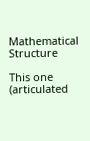Mathematical Structure

This one (articulated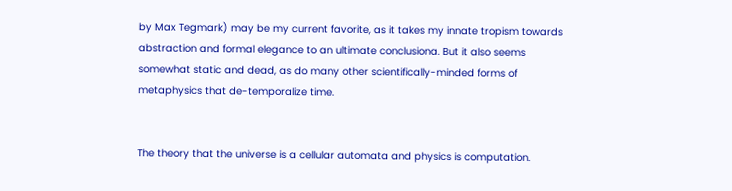by Max Tegmark) may be my current favorite, as it takes my innate tropism towards abstraction and formal elegance to an ultimate conclusiona. But it also seems somewhat static and dead, as do many other scientifically-minded forms of metaphysics that de-temporalize time.


The theory that the universe is a cellular automata and physics is computation.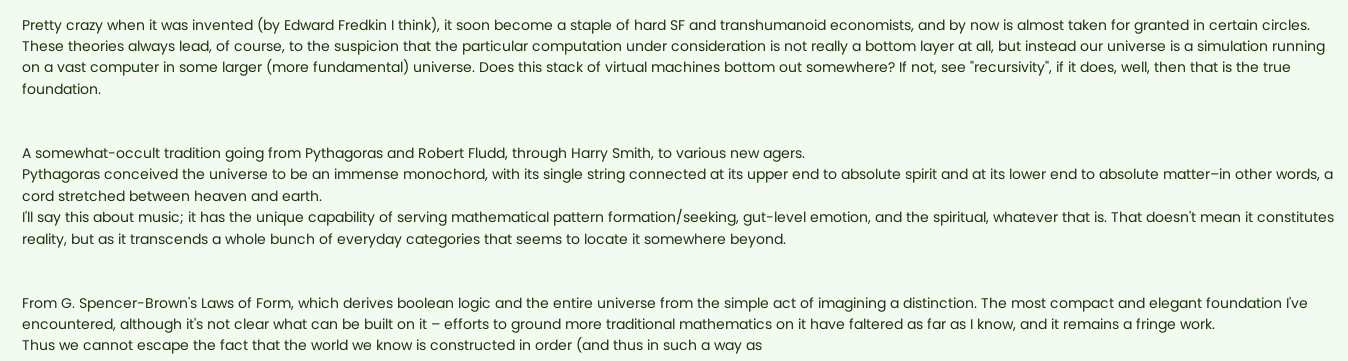Pretty crazy when it was invented (by Edward Fredkin I think), it soon become a staple of hard SF and transhumanoid economists, and by now is almost taken for granted in certain circles. These theories always lead, of course, to the suspicion that the particular computation under consideration is not really a bottom layer at all, but instead our universe is a simulation running on a vast computer in some larger (more fundamental) universe. Does this stack of virtual machines bottom out somewhere? If not, see "recursivity", if it does, well, then that is the true foundation.


A somewhat-occult tradition going from Pythagoras and Robert Fludd, through Harry Smith, to various new agers.
Pythagoras conceived the universe to be an immense monochord, with its single string connected at its upper end to absolute spirit and at its lower end to absolute matter–in other words, a cord stretched between heaven and earth.
I'll say this about music; it has the unique capability of serving mathematical pattern formation/seeking, gut-level emotion, and the spiritual, whatever that is. That doesn't mean it constitutes reality, but as it transcends a whole bunch of everyday categories that seems to locate it somewhere beyond.


From G. Spencer-Brown's Laws of Form, which derives boolean logic and the entire universe from the simple act of imagining a distinction. The most compact and elegant foundation I've encountered, although it's not clear what can be built on it – efforts to ground more traditional mathematics on it have faltered as far as I know, and it remains a fringe work.
Thus we cannot escape the fact that the world we know is constructed in order (and thus in such a way as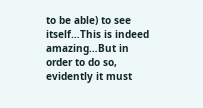to be able) to see itself…This is indeed amazing…But in order to do so, evidently it must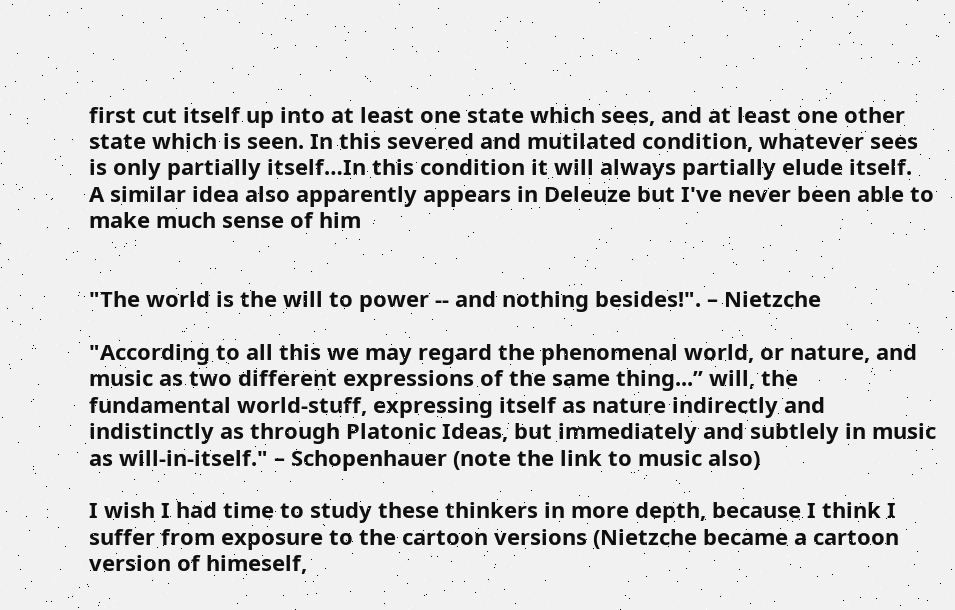first cut itself up into at least one state which sees, and at least one other state which is seen. In this severed and mutilated condition, whatever sees is only partially itself…In this condition it will always partially elude itself.
A similar idea also apparently appears in Deleuze but I've never been able to make much sense of him


"The world is the will to power -- and nothing besides!". – Nietzche

"According to all this we may regard the phenomenal world, or nature, and music as two different expressions of the same thing...” will, the fundamental world-stuff, expressing itself as nature indirectly and indistinctly as through Platonic Ideas, but immediately and subtlely in music as will-in-itself." – Schopenhauer (note the link to music also)

I wish I had time to study these thinkers in more depth, because I think I suffer from exposure to the cartoon versions (Nietzche became a cartoon version of himeself,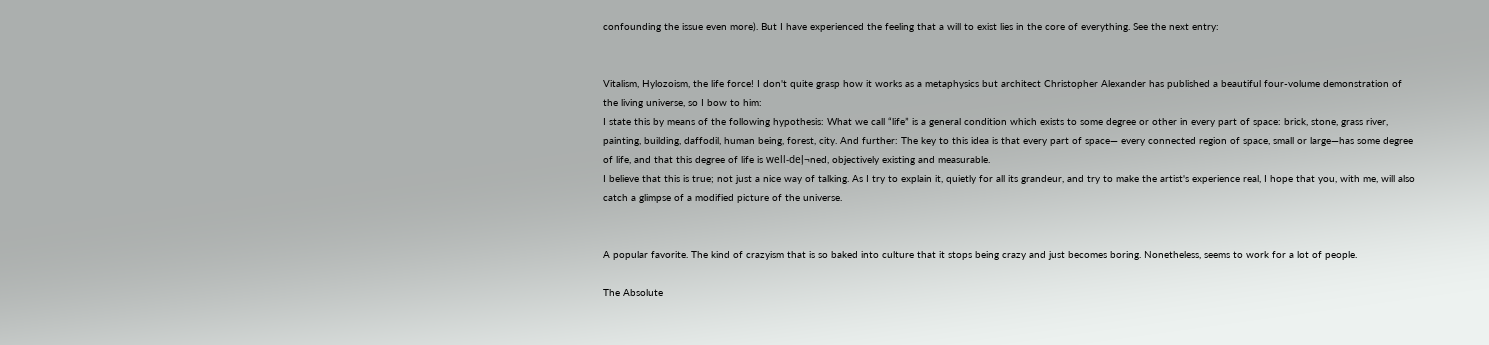confounding the issue even more). But I have experienced the feeling that a will to exist lies in the core of everything. See the next entry:


Vitalism, Hylozoism, the life force! I don't quite grasp how it works as a metaphysics but architect Christopher Alexander has published a beautiful four-volume demonstration of the living universe, so I bow to him:
I state this by means of the following hypothesis: What we call “life” is a general condition which exists to some degree or other in every part of space: brick, stone, grass river, painting, building, daffodil, human being, forest, city. And further: The key to this idea is that every part of space— every connected region of space, small or large—has some degree of life, and that this degree of life is well-deļ¬ned, objectively existing and measurable.
I believe that this is true; not just a nice way of talking. As I try to explain it, quietly for all its grandeur, and try to make the artist's experience real, I hope that you, with me, will also catch a glimpse of a modified picture of the universe.


A popular favorite. The kind of crazyism that is so baked into culture that it stops being crazy and just becomes boring. Nonetheless, seems to work for a lot of people.

The Absolute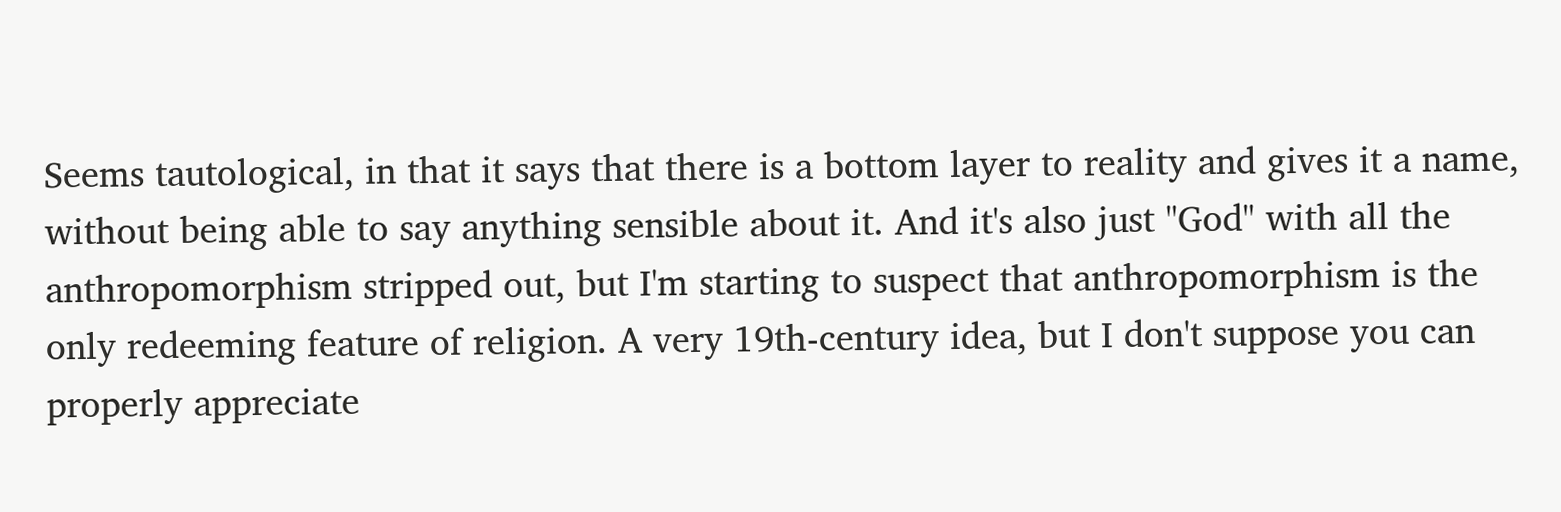Seems tautological, in that it says that there is a bottom layer to reality and gives it a name, without being able to say anything sensible about it. And it's also just "God" with all the anthropomorphism stripped out, but I'm starting to suspect that anthropomorphism is the only redeeming feature of religion. A very 19th-century idea, but I don't suppose you can properly appreciate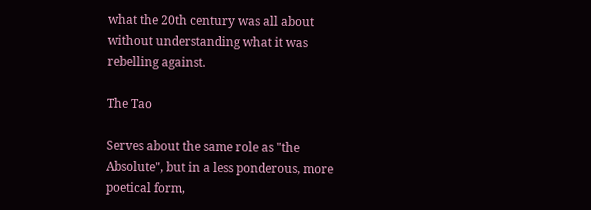what the 20th century was all about without understanding what it was rebelling against.

The Tao

Serves about the same role as "the Absolute", but in a less ponderous, more poetical form,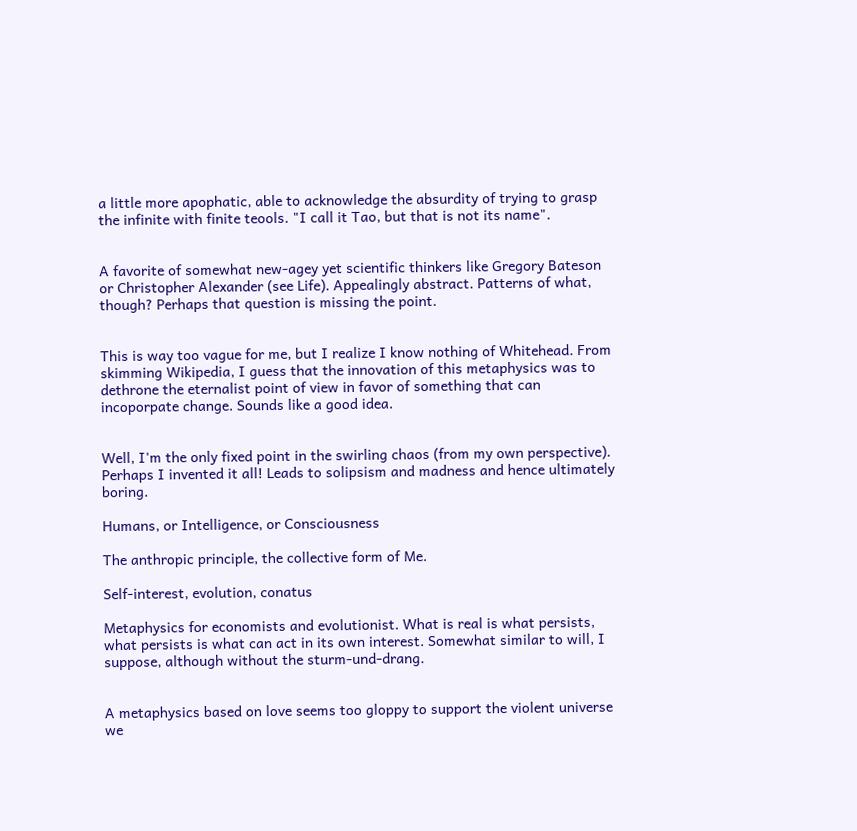a little more apophatic, able to acknowledge the absurdity of trying to grasp the infinite with finite teools. "I call it Tao, but that is not its name".


A favorite of somewhat new-agey yet scientific thinkers like Gregory Bateson or Christopher Alexander (see Life). Appealingly abstract. Patterns of what, though? Perhaps that question is missing the point.


This is way too vague for me, but I realize I know nothing of Whitehead. From skimming Wikipedia, I guess that the innovation of this metaphysics was to dethrone the eternalist point of view in favor of something that can incoporpate change. Sounds like a good idea.


Well, I'm the only fixed point in the swirling chaos (from my own perspective). Perhaps I invented it all! Leads to solipsism and madness and hence ultimately boring.

Humans, or Intelligence, or Consciousness

The anthropic principle, the collective form of Me.

Self-interest, evolution, conatus

Metaphysics for economists and evolutionist. What is real is what persists, what persists is what can act in its own interest. Somewhat similar to will, I suppose, although without the sturm-und-drang.


A metaphysics based on love seems too gloppy to support the violent universe we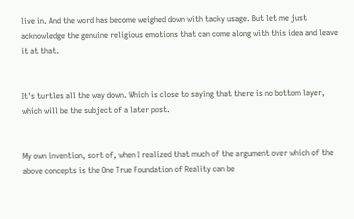live in. And the word has become weighed down with tacky usage. But let me just acknowledge the genuine religious emotions that can come along with this idea and leave it at that.


It's turtles all the way down. Which is close to saying that there is no bottom layer, which will be the subject of a later post.


My own invention, sort of, when I realized that much of the argument over which of the above concepts is the One True Foundation of Reality can be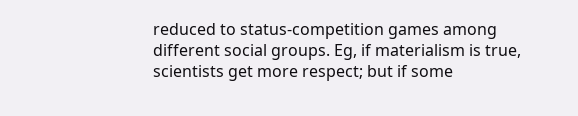reduced to status-competition games among different social groups. Eg, if materialism is true, scientists get more respect; but if some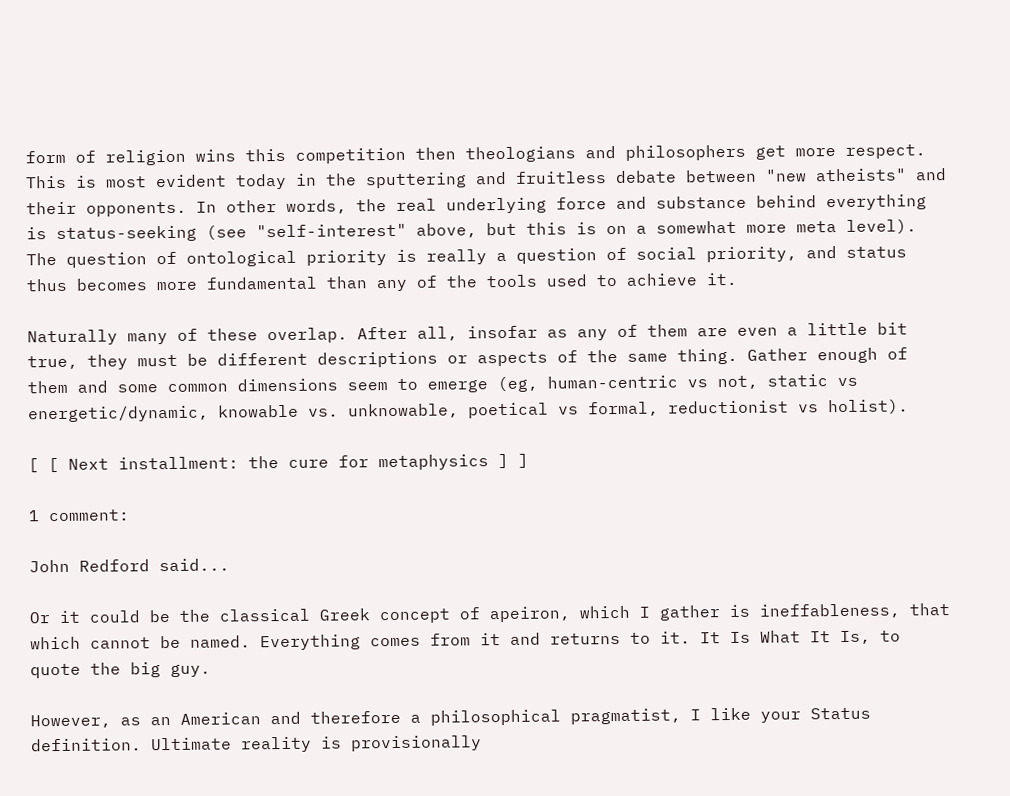form of religion wins this competition then theologians and philosophers get more respect. This is most evident today in the sputtering and fruitless debate between "new atheists" and their opponents. In other words, the real underlying force and substance behind everything is status-seeking (see "self-interest" above, but this is on a somewhat more meta level). The question of ontological priority is really a question of social priority, and status thus becomes more fundamental than any of the tools used to achieve it.

Naturally many of these overlap. After all, insofar as any of them are even a little bit true, they must be different descriptions or aspects of the same thing. Gather enough of them and some common dimensions seem to emerge (eg, human-centric vs not, static vs energetic/dynamic, knowable vs. unknowable, poetical vs formal, reductionist vs holist).

[ [ Next installment: the cure for metaphysics ] ]

1 comment:

John Redford said...

Or it could be the classical Greek concept of apeiron, which I gather is ineffableness, that which cannot be named. Everything comes from it and returns to it. It Is What It Is, to quote the big guy.

However, as an American and therefore a philosophical pragmatist, I like your Status definition. Ultimate reality is provisionally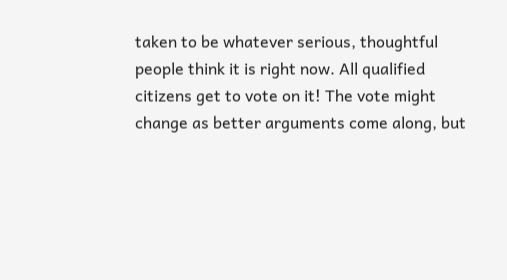taken to be whatever serious, thoughtful people think it is right now. All qualified citizens get to vote on it! The vote might change as better arguments come along, but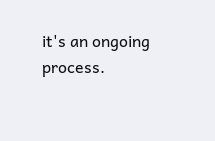it's an ongoing process.